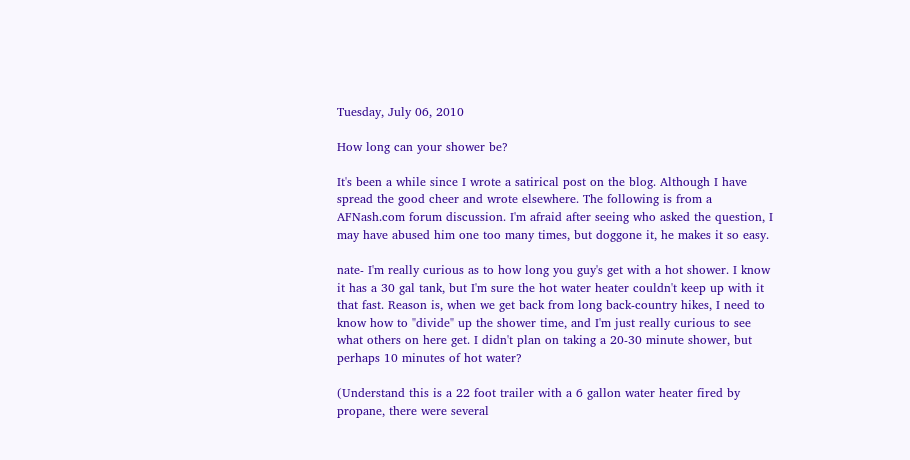Tuesday, July 06, 2010

How long can your shower be?

It's been a while since I wrote a satirical post on the blog. Although I have spread the good cheer and wrote elsewhere. The following is from a AFNash.com forum discussion. I'm afraid after seeing who asked the question, I may have abused him one too many times, but doggone it, he makes it so easy.

nate- I'm really curious as to how long you guy's get with a hot shower. I know it has a 30 gal tank, but I'm sure the hot water heater couldn't keep up with it that fast. Reason is, when we get back from long back-country hikes, I need to know how to "divide" up the shower time, and I'm just really curious to see what others on here get. I didn't plan on taking a 20-30 minute shower, but perhaps 10 minutes of hot water?

(Understand this is a 22 foot trailer with a 6 gallon water heater fired by propane, there were several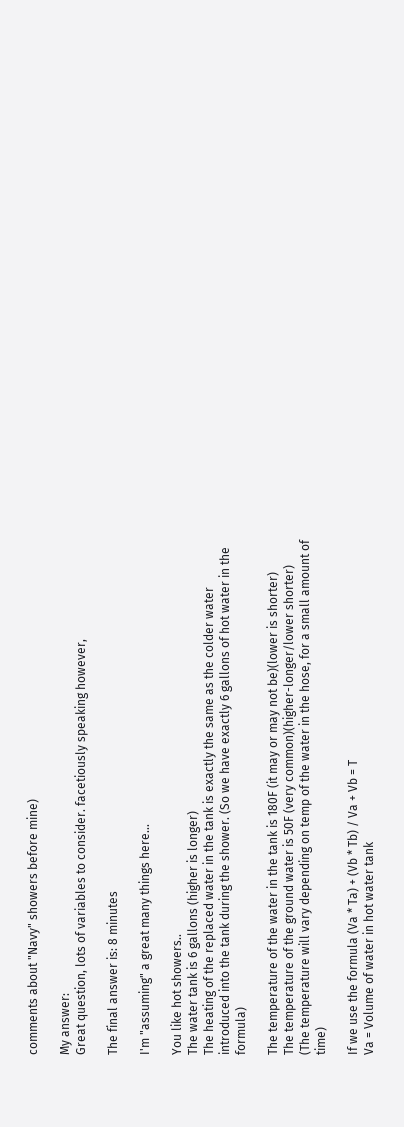comments about "Navy" showers before mine)

My answer:
Great question, lots of variables to consider. facetiously speaking however,

The final answer is: 8 minutes

I'm "assuming" a great many things here...

You like hot showers..
The water tank is 6 gallons (higher is longer)
The heating of the replaced water in the tank is exactly the same as the colder water introduced into the tank during the shower. (So we have exactly 6 gallons of hot water in the formula)

The temperature of the water in the tank is 180F (it may or may not be)(lower is shorter)
The temperature of the ground water is 50F (very common)(higher-longer/lower shorter)
(The temperature will vary depending on temp of the water in the hose, for a small amount of time)

If we use the formula (Va * Ta) + (Vb * Tb) / Va + Vb = T
Va = Volume of water in hot water tank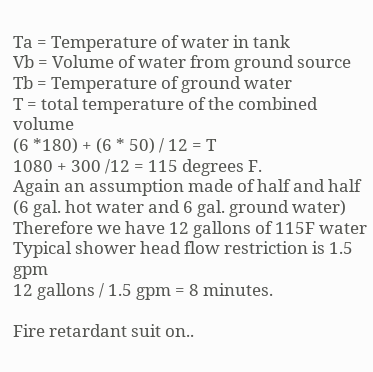Ta = Temperature of water in tank
Vb = Volume of water from ground source
Tb = Temperature of ground water
T = total temperature of the combined volume
(6 *180) + (6 * 50) / 12 = T
1080 + 300 /12 = 115 degrees F.
Again an assumption made of half and half (6 gal. hot water and 6 gal. ground water)
Therefore we have 12 gallons of 115F water
Typical shower head flow restriction is 1.5 gpm
12 gallons / 1.5 gpm = 8 minutes.

Fire retardant suit on..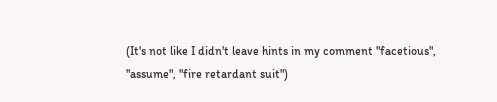(It's not like I didn't leave hints in my comment "facetious", "assume", "fire retardant suit")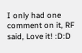I only had one comment on it, RF said, Love it! :D:D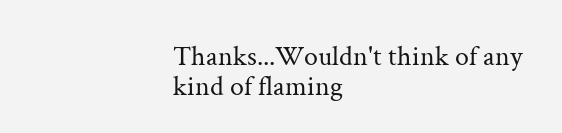Thanks...Wouldn't think of any kind of flaming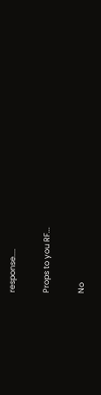response....

Props to you RF...

No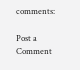comments:

Post a Comment